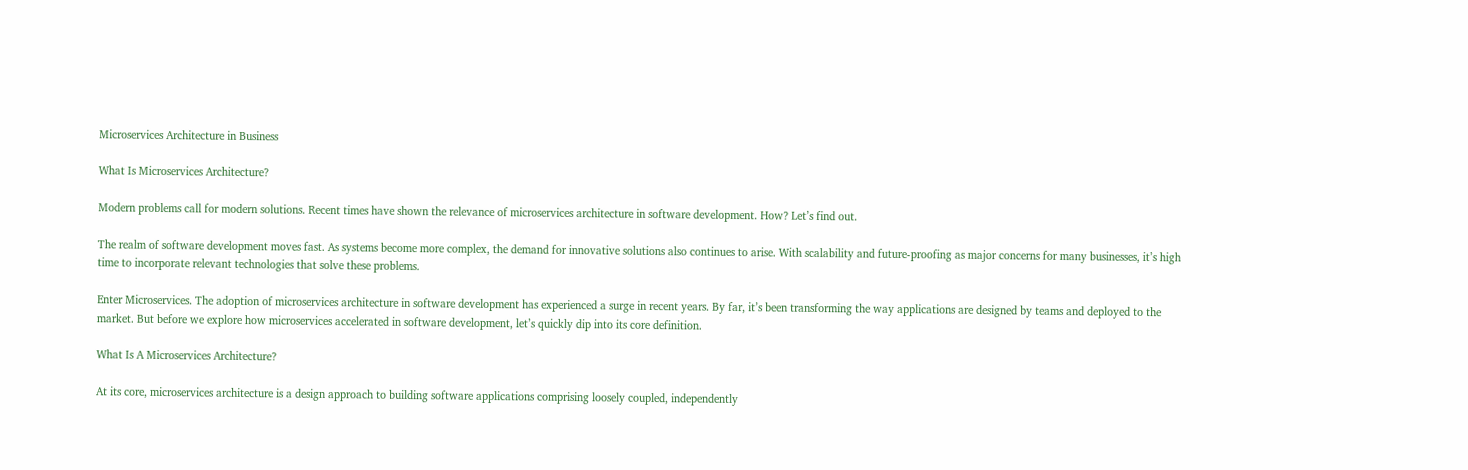Microservices Architecture in Business

What Is Microservices Architecture?

Modern problems call for modern solutions. Recent times have shown the relevance of microservices architecture in software development. How? Let’s find out.

The realm of software development moves fast. As systems become more complex, the demand for innovative solutions also continues to arise. With scalability and future-proofing as major concerns for many businesses, it’s high time to incorporate relevant technologies that solve these problems.

Enter Microservices. The adoption of microservices architecture in software development has experienced a surge in recent years. By far, it’s been transforming the way applications are designed by teams and deployed to the market. But before we explore how microservices accelerated in software development, let’s quickly dip into its core definition.

What Is A Microservices Architecture?

At its core, microservices architecture is a design approach to building software applications comprising loosely coupled, independently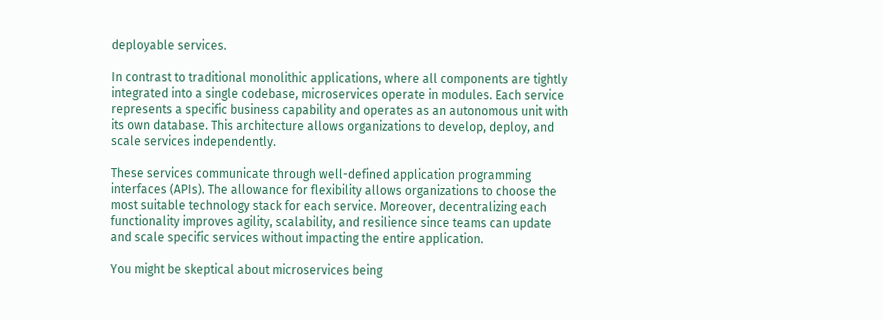deployable services.

In contrast to traditional monolithic applications, where all components are tightly integrated into a single codebase, microservices operate in modules. Each service represents a specific business capability and operates as an autonomous unit with its own database. This architecture allows organizations to develop, deploy, and scale services independently.

These services communicate through well-defined application programming interfaces (APIs). The allowance for flexibility allows organizations to choose the most suitable technology stack for each service. Moreover, decentralizing each functionality improves agility, scalability, and resilience since teams can update and scale specific services without impacting the entire application.

You might be skeptical about microservices being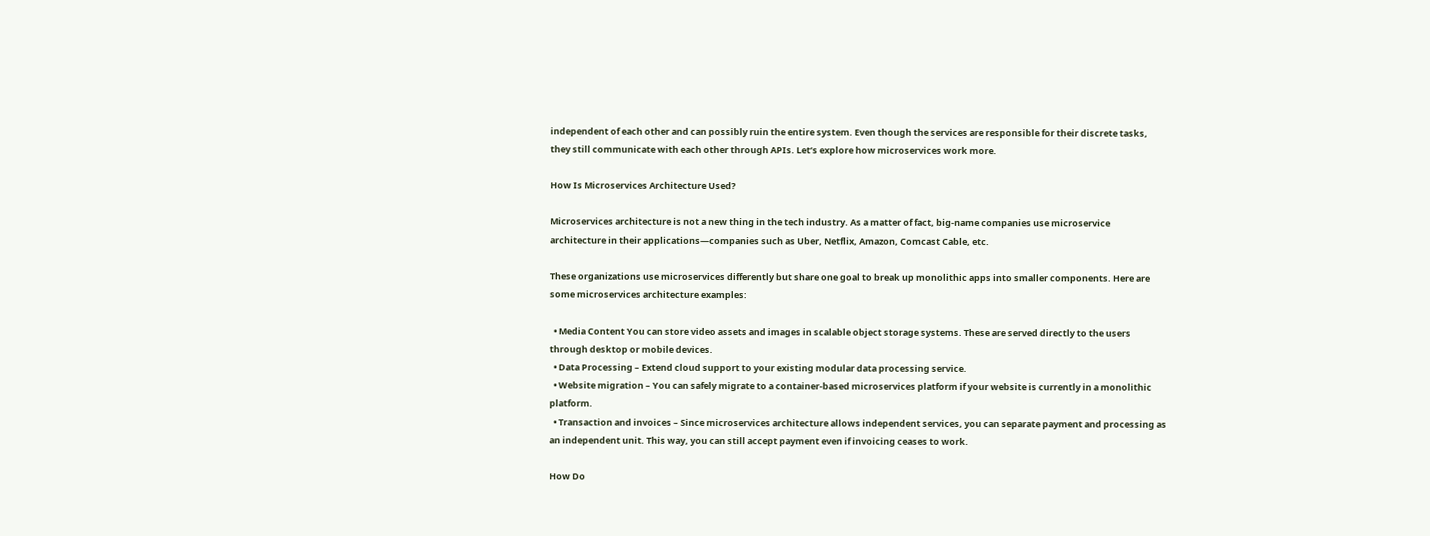independent of each other and can possibly ruin the entire system. Even though the services are responsible for their discrete tasks, they still communicate with each other through APIs. Let’s explore how microservices work more.

How Is Microservices Architecture Used?

Microservices architecture is not a new thing in the tech industry. As a matter of fact, big-name companies use microservice architecture in their applications—companies such as Uber, Netflix, Amazon, Comcast Cable, etc.

These organizations use microservices differently but share one goal to break up monolithic apps into smaller components. Here are some microservices architecture examples:

  • Media Content You can store video assets and images in scalable object storage systems. These are served directly to the users through desktop or mobile devices.
  • Data Processing – Extend cloud support to your existing modular data processing service.
  • Website migration – You can safely migrate to a container-based microservices platform if your website is currently in a monolithic platform.
  • Transaction and invoices – Since microservices architecture allows independent services, you can separate payment and processing as an independent unit. This way, you can still accept payment even if invoicing ceases to work.

How Do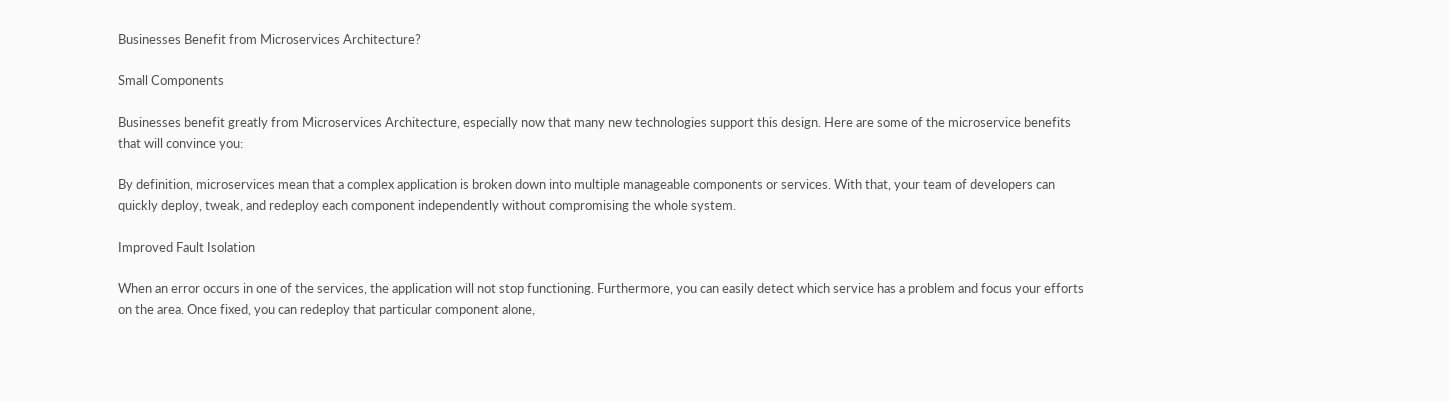Businesses Benefit from Microservices Architecture?

Small Components

Businesses benefit greatly from Microservices Architecture, especially now that many new technologies support this design. Here are some of the microservice benefits that will convince you:

By definition, microservices mean that a complex application is broken down into multiple manageable components or services. With that, your team of developers can quickly deploy, tweak, and redeploy each component independently without compromising the whole system.

Improved Fault Isolation

When an error occurs in one of the services, the application will not stop functioning. Furthermore, you can easily detect which service has a problem and focus your efforts on the area. Once fixed, you can redeploy that particular component alone,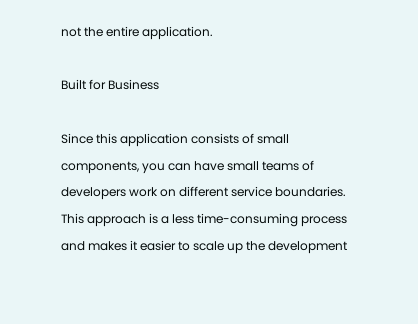not the entire application.

Built for Business

Since this application consists of small components, you can have small teams of developers work on different service boundaries. This approach is a less time-consuming process and makes it easier to scale up the development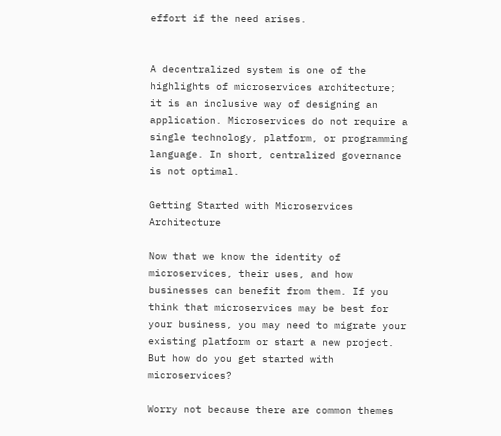effort if the need arises.


A decentralized system is one of the highlights of microservices architecture; it is an inclusive way of designing an application. Microservices do not require a single technology, platform, or programming language. In short, centralized governance is not optimal.

Getting Started with Microservices Architecture

Now that we know the identity of microservices, their uses, and how businesses can benefit from them. If you think that microservices may be best for your business, you may need to migrate your existing platform or start a new project. But how do you get started with microservices?

Worry not because there are common themes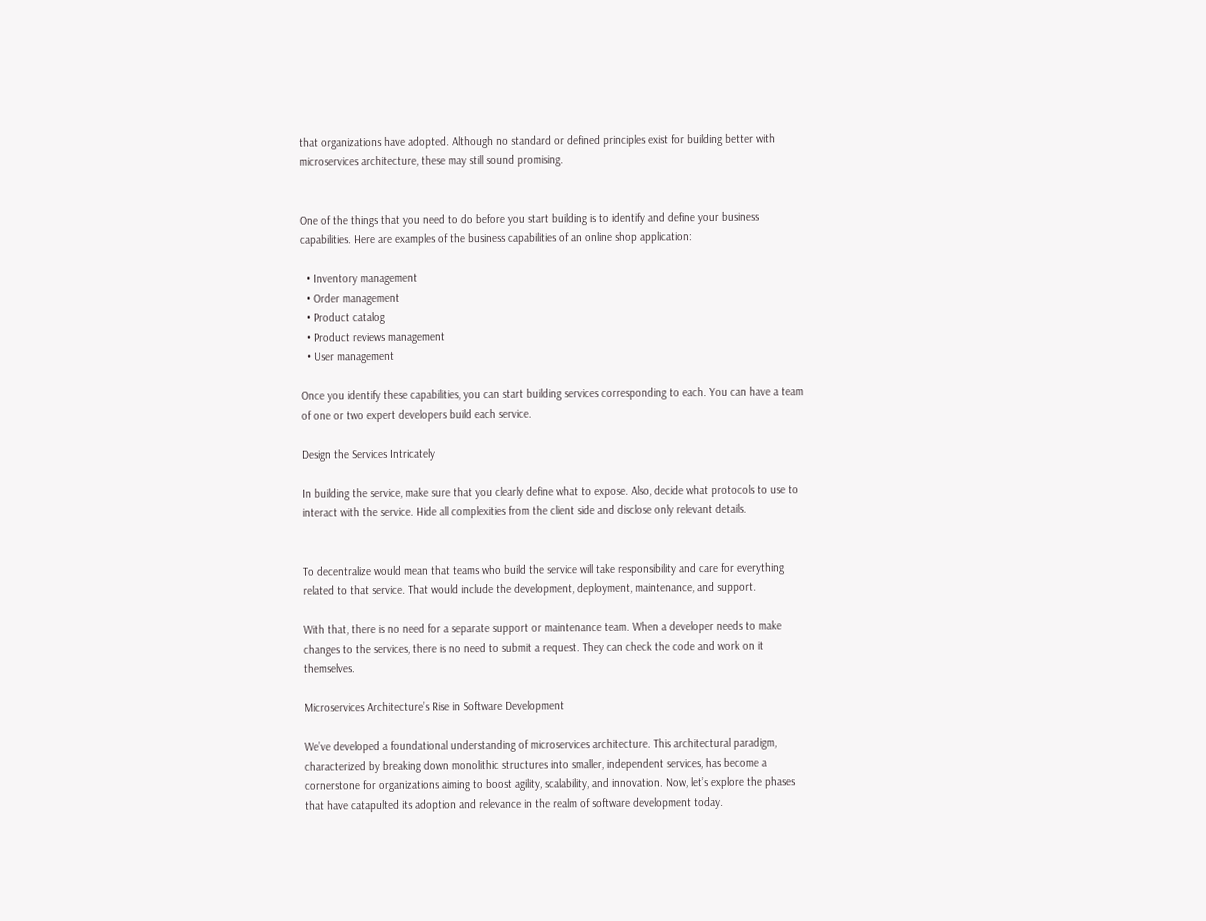that organizations have adopted. Although no standard or defined principles exist for building better with microservices architecture, these may still sound promising.


One of the things that you need to do before you start building is to identify and define your business capabilities. Here are examples of the business capabilities of an online shop application:

  • Inventory management
  • Order management
  • Product catalog
  • Product reviews management
  • User management

Once you identify these capabilities, you can start building services corresponding to each. You can have a team of one or two expert developers build each service.

Design the Services Intricately

In building the service, make sure that you clearly define what to expose. Also, decide what protocols to use to interact with the service. Hide all complexities from the client side and disclose only relevant details.


To decentralize would mean that teams who build the service will take responsibility and care for everything related to that service. That would include the development, deployment, maintenance, and support.

With that, there is no need for a separate support or maintenance team. When a developer needs to make changes to the services, there is no need to submit a request. They can check the code and work on it themselves.

Microservices Architecture’s Rise in Software Development

We’ve developed a foundational understanding of microservices architecture. This architectural paradigm, characterized by breaking down monolithic structures into smaller, independent services, has become a cornerstone for organizations aiming to boost agility, scalability, and innovation. Now, let’s explore the phases that have catapulted its adoption and relevance in the realm of software development today.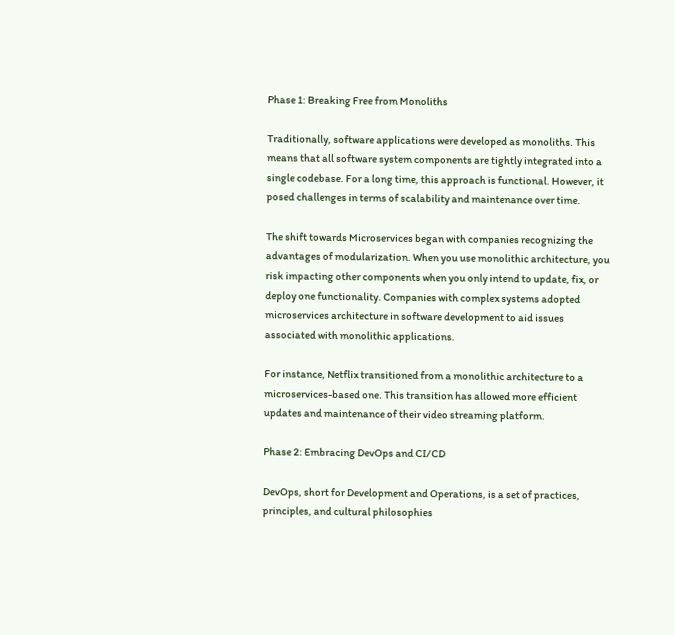Phase 1: Breaking Free from Monoliths

Traditionally, software applications were developed as monoliths. This means that all software system components are tightly integrated into a single codebase. For a long time, this approach is functional. However, it posed challenges in terms of scalability and maintenance over time.

The shift towards Microservices began with companies recognizing the advantages of modularization. When you use monolithic architecture, you risk impacting other components when you only intend to update, fix, or deploy one functionality. Companies with complex systems adopted microservices architecture in software development to aid issues associated with monolithic applications.

For instance, Netflix transitioned from a monolithic architecture to a microservices-based one. This transition has allowed more efficient updates and maintenance of their video streaming platform.

Phase 2: Embracing DevOps and CI/CD

DevOps, short for Development and Operations, is a set of practices, principles, and cultural philosophies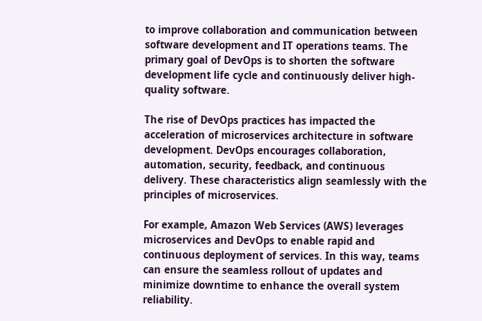to improve collaboration and communication between software development and IT operations teams. The primary goal of DevOps is to shorten the software development life cycle and continuously deliver high-quality software.

The rise of DevOps practices has impacted the acceleration of microservices architecture in software development. DevOps encourages collaboration, automation, security, feedback, and continuous delivery. These characteristics align seamlessly with the principles of microservices.

For example, Amazon Web Services (AWS) leverages microservices and DevOps to enable rapid and continuous deployment of services. In this way, teams can ensure the seamless rollout of updates and minimize downtime to enhance the overall system reliability.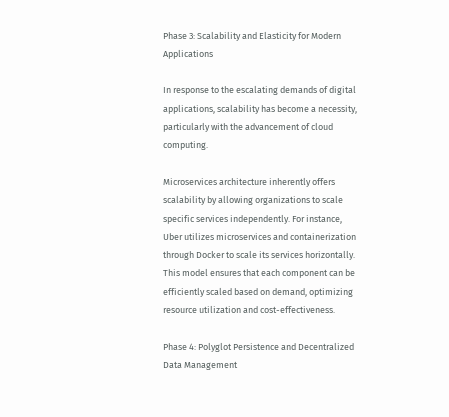Phase 3: Scalability and Elasticity for Modern Applications

In response to the escalating demands of digital applications, scalability has become a necessity, particularly with the advancement of cloud computing.

Microservices architecture inherently offers scalability by allowing organizations to scale specific services independently. For instance, Uber utilizes microservices and containerization through Docker to scale its services horizontally. This model ensures that each component can be efficiently scaled based on demand, optimizing resource utilization and cost-effectiveness.

Phase 4: Polyglot Persistence and Decentralized Data Management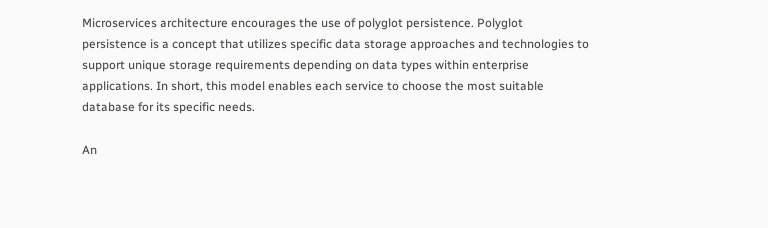Microservices architecture encourages the use of polyglot persistence. Polyglot persistence is a concept that utilizes specific data storage approaches and technologies to support unique storage requirements depending on data types within enterprise applications. In short, this model enables each service to choose the most suitable database for its specific needs.

An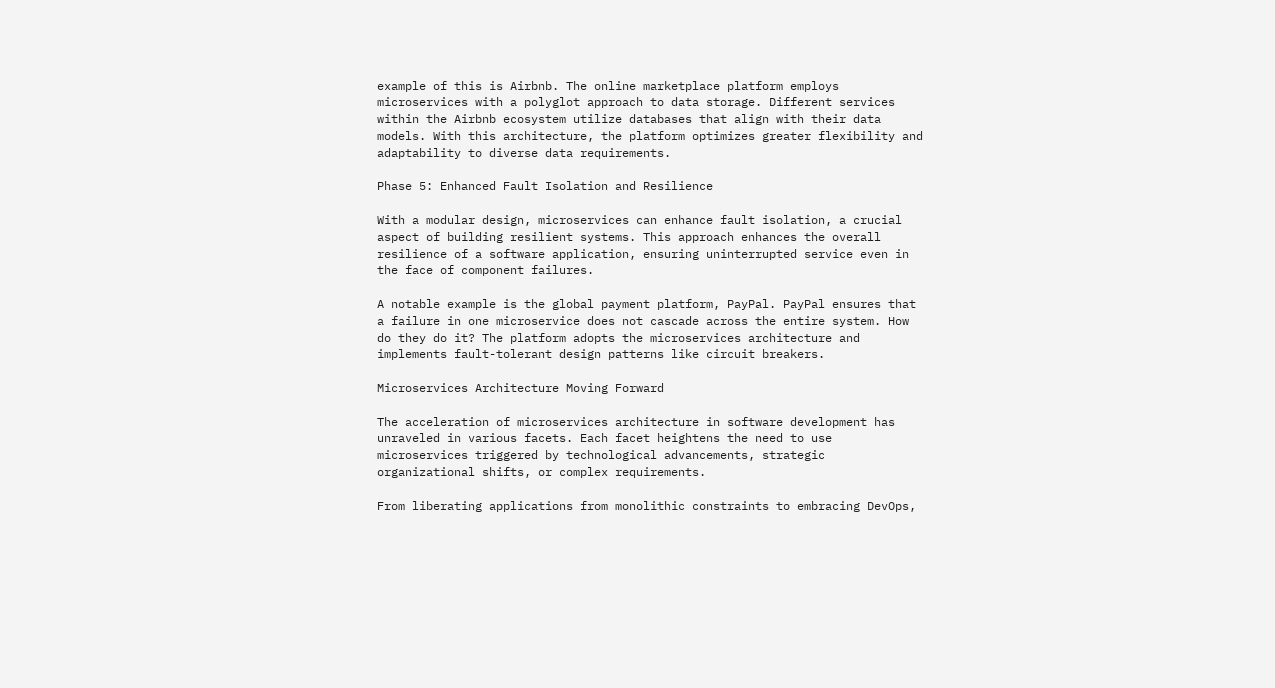example of this is Airbnb. The online marketplace platform employs microservices with a polyglot approach to data storage. Different services within the Airbnb ecosystem utilize databases that align with their data models. With this architecture, the platform optimizes greater flexibility and adaptability to diverse data requirements.

Phase 5: Enhanced Fault Isolation and Resilience

With a modular design, microservices can enhance fault isolation, a crucial aspect of building resilient systems. This approach enhances the overall resilience of a software application, ensuring uninterrupted service even in the face of component failures.

A notable example is the global payment platform, PayPal. PayPal ensures that a failure in one microservice does not cascade across the entire system. How do they do it? The platform adopts the microservices architecture and implements fault-tolerant design patterns like circuit breakers.

Microservices Architecture Moving Forward

The acceleration of microservices architecture in software development has unraveled in various facets. Each facet heightens the need to use microservices triggered by technological advancements, strategic organizational shifts, or complex requirements.

From liberating applications from monolithic constraints to embracing DevOps,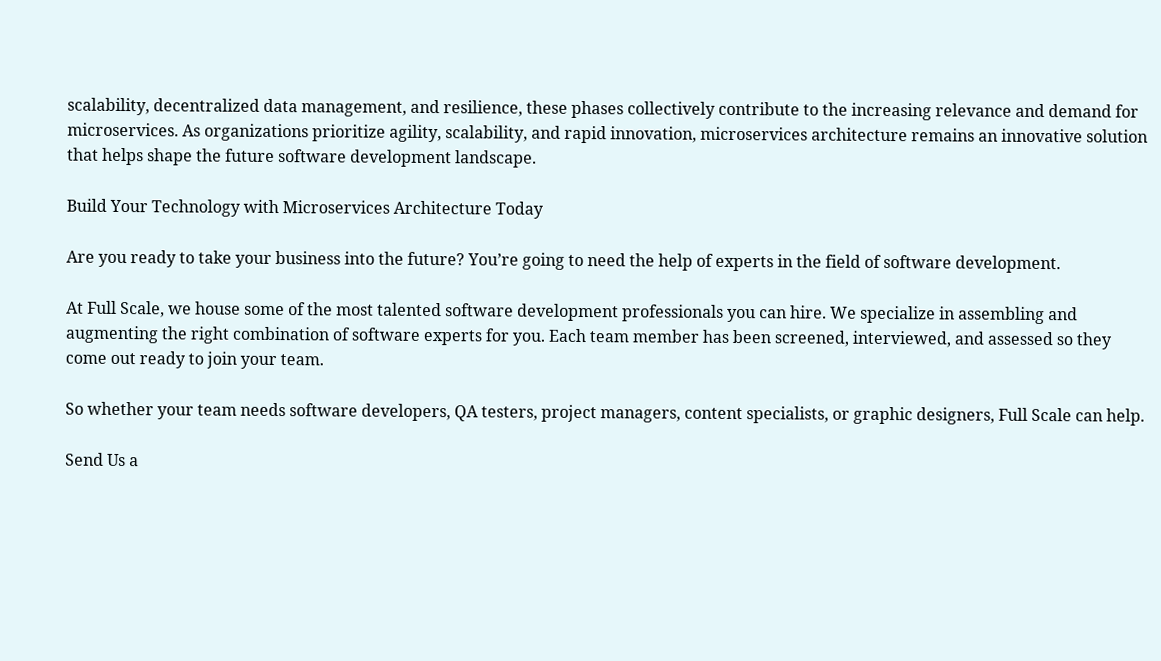scalability, decentralized data management, and resilience, these phases collectively contribute to the increasing relevance and demand for microservices. As organizations prioritize agility, scalability, and rapid innovation, microservices architecture remains an innovative solution that helps shape the future software development landscape.

Build Your Technology with Microservices Architecture Today

Are you ready to take your business into the future? You’re going to need the help of experts in the field of software development.

At Full Scale, we house some of the most talented software development professionals you can hire. We specialize in assembling and augmenting the right combination of software experts for you. Each team member has been screened, interviewed, and assessed so they come out ready to join your team.

So whether your team needs software developers, QA testers, project managers, content specialists, or graphic designers, Full Scale can help.

Send Us a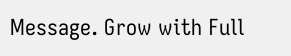Message. Grow with Full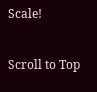Scale!

Scroll to Top